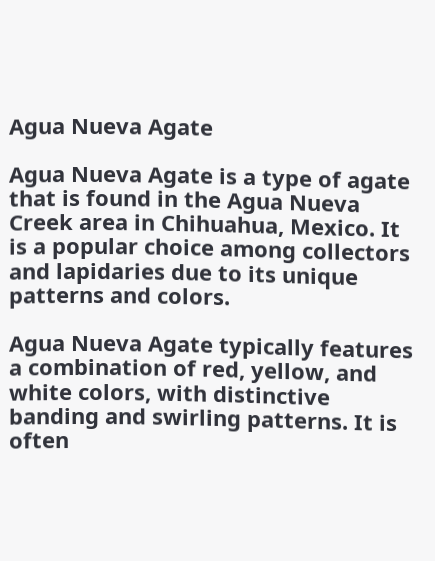Agua Nueva Agate

Agua Nueva Agate is a type of agate that is found in the Agua Nueva Creek area in Chihuahua, Mexico. It is a popular choice among collectors and lapidaries due to its unique patterns and colors.

Agua Nueva Agate typically features a combination of red, yellow, and white colors, with distinctive banding and swirling patterns. It is often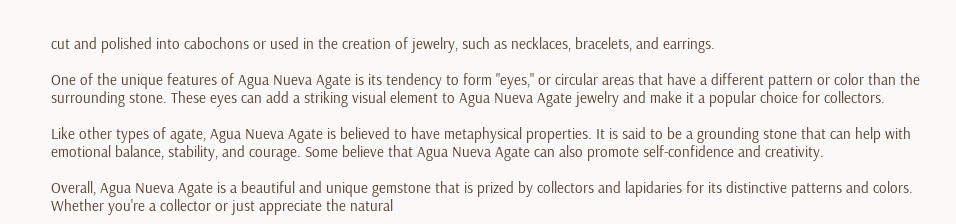cut and polished into cabochons or used in the creation of jewelry, such as necklaces, bracelets, and earrings.

One of the unique features of Agua Nueva Agate is its tendency to form "eyes," or circular areas that have a different pattern or color than the surrounding stone. These eyes can add a striking visual element to Agua Nueva Agate jewelry and make it a popular choice for collectors.

Like other types of agate, Agua Nueva Agate is believed to have metaphysical properties. It is said to be a grounding stone that can help with emotional balance, stability, and courage. Some believe that Agua Nueva Agate can also promote self-confidence and creativity.

Overall, Agua Nueva Agate is a beautiful and unique gemstone that is prized by collectors and lapidaries for its distinctive patterns and colors. Whether you're a collector or just appreciate the natural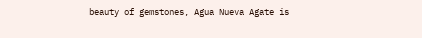beauty of gemstones, Agua Nueva Agate is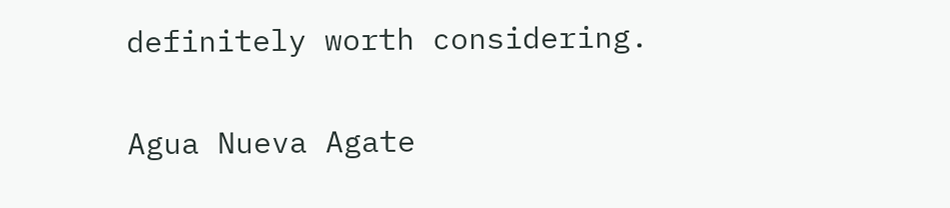definitely worth considering.

Agua Nueva Agate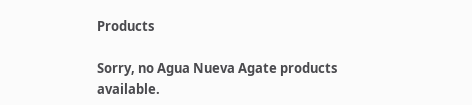Products

Sorry, no Agua Nueva Agate products available.